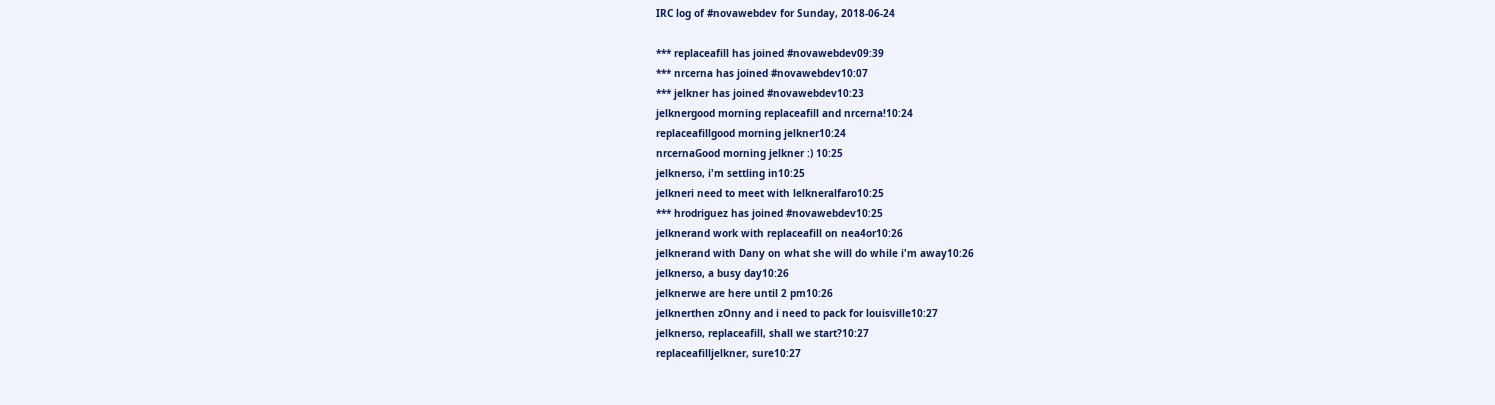IRC log of #novawebdev for Sunday, 2018-06-24

*** replaceafill has joined #novawebdev09:39
*** nrcerna has joined #novawebdev10:07
*** jelkner has joined #novawebdev10:23
jelknergood morning replaceafill and nrcerna!10:24
replaceafillgood morning jelkner10:24
nrcernaGood morning jelkner :) 10:25
jelknerso, i'm settling in10:25
jelkneri need to meet with lelkneralfaro10:25
*** hrodriguez has joined #novawebdev10:25
jelknerand work with replaceafill on nea4or10:26
jelknerand with Dany on what she will do while i'm away10:26
jelknerso, a busy day10:26
jelknerwe are here until 2 pm10:26
jelknerthen zOnny and i need to pack for louisville10:27
jelknerso, replaceafill, shall we start?10:27
replaceafilljelkner, sure10:27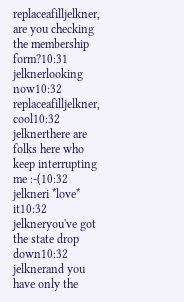replaceafilljelkner, are you checking the membership form?10:31
jelknerlooking now10:32
replaceafilljelkner, cool10:32
jelknerthere are folks here who keep interrupting me :-(10:32
jelkneri *love* it10:32
jelkneryou've got the state drop down10:32
jelknerand you have only the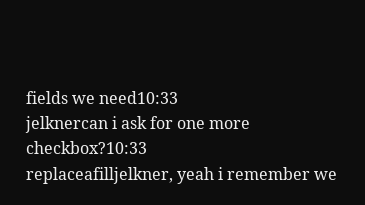fields we need10:33
jelknercan i ask for one more checkbox?10:33
replaceafilljelkner, yeah i remember we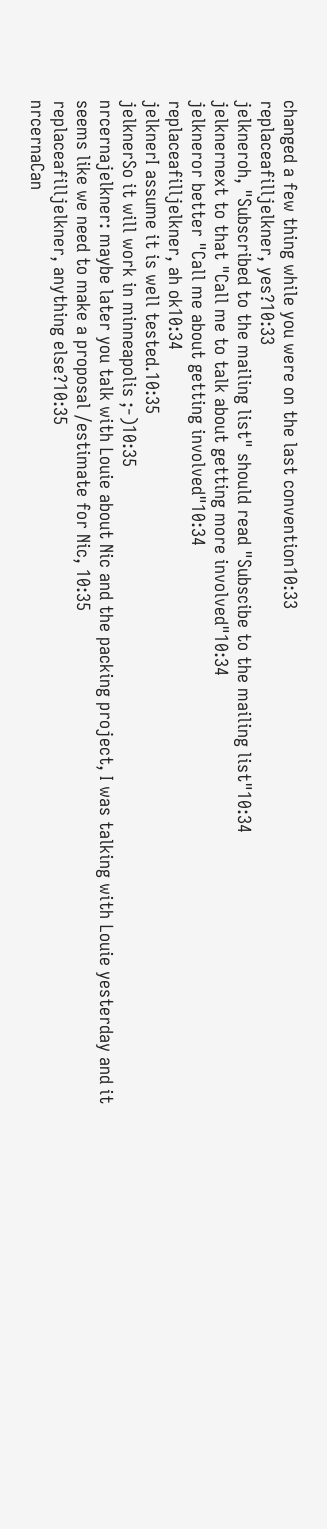changed a few thing while you were on the last convention10:33
replaceafilljelkner, yes?10:33
jelkneroh, "Subscribed to the mailing list" should read "Subscibe to the mailing list"10:34
jelknernext to that "Call me to talk about getting more involved"10:34
jelkneror better "Call me about getting involved"10:34
replaceafilljelkner, ah ok10:34
jelknerI assume it is well tested.10:35
jelknerSo it will work in minneapolis ;-)10:35
nrcernajelkner: maybe later you talk with Louie about Nic and the packing project, I was talking with Louie yesterday and it seems like we need to make a proposal /estimate for Nic, 10:35
replaceafilljelkner, anything else?10:35
nrcernaCan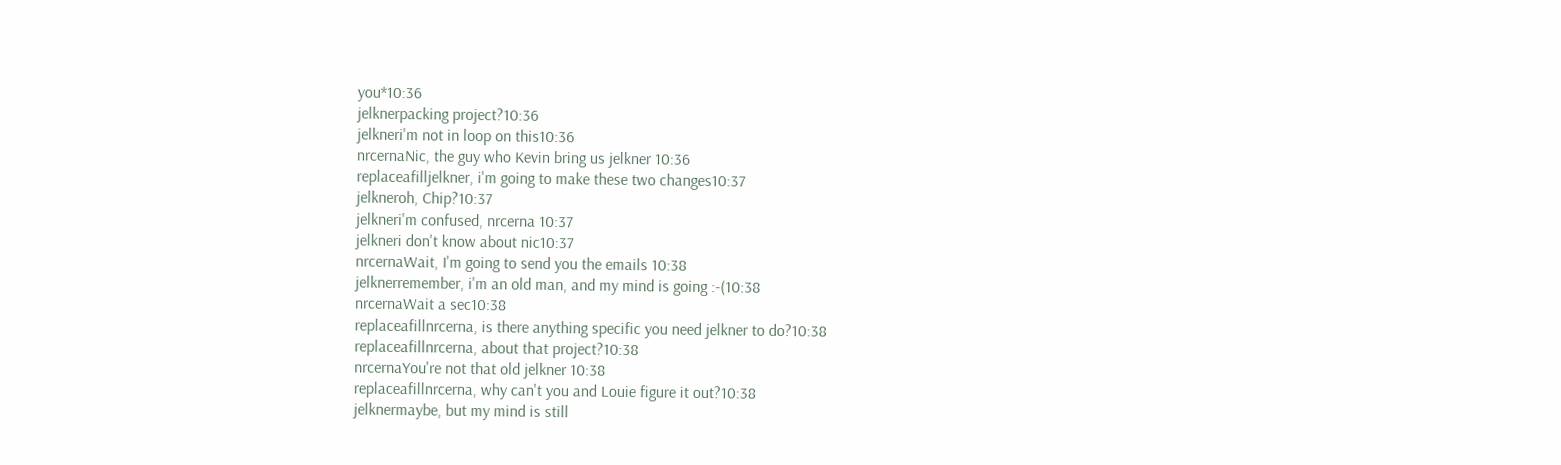you*10:36
jelknerpacking project?10:36
jelkneri'm not in loop on this10:36
nrcernaNic, the guy who Kevin bring us jelkner 10:36
replaceafilljelkner, i'm going to make these two changes10:37
jelkneroh, Chip?10:37
jelkneri'm confused, nrcerna 10:37
jelkneri don't know about nic10:37
nrcernaWait, I'm going to send you the emails 10:38
jelknerremember, i'm an old man, and my mind is going :-(10:38
nrcernaWait a sec10:38
replaceafillnrcerna, is there anything specific you need jelkner to do?10:38
replaceafillnrcerna, about that project?10:38
nrcernaYou're not that old jelkner 10:38
replaceafillnrcerna, why can't you and Louie figure it out?10:38
jelknermaybe, but my mind is still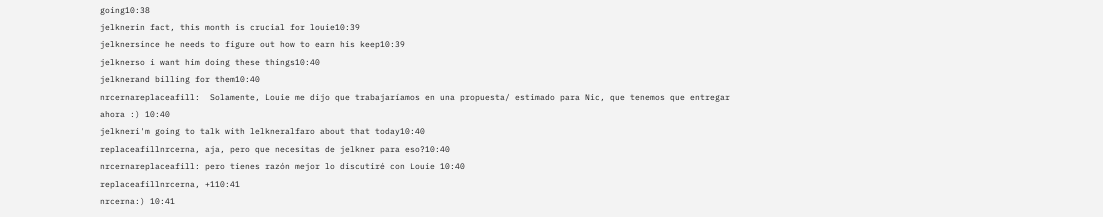going10:38
jelknerin fact, this month is crucial for louie10:39
jelknersince he needs to figure out how to earn his keep10:39
jelknerso i want him doing these things10:40
jelknerand billing for them10:40
nrcernareplaceafill:  Solamente, Louie me dijo que trabajaríamos en una propuesta/ estimado para Nic, que tenemos que entregar ahora :) 10:40
jelkneri'm going to talk with lelkneralfaro about that today10:40
replaceafillnrcerna, aja, pero que necesitas de jelkner para eso?10:40
nrcernareplaceafill: pero tienes razón mejor lo discutiré con Louie 10:40
replaceafillnrcerna, +110:41
nrcerna:) 10:41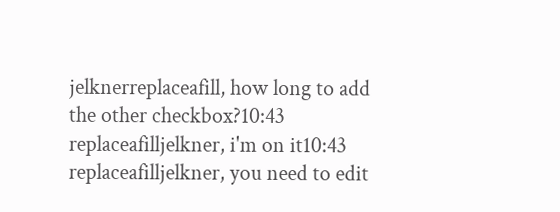jelknerreplaceafill, how long to add the other checkbox?10:43
replaceafilljelkner, i'm on it10:43
replaceafilljelkner, you need to edit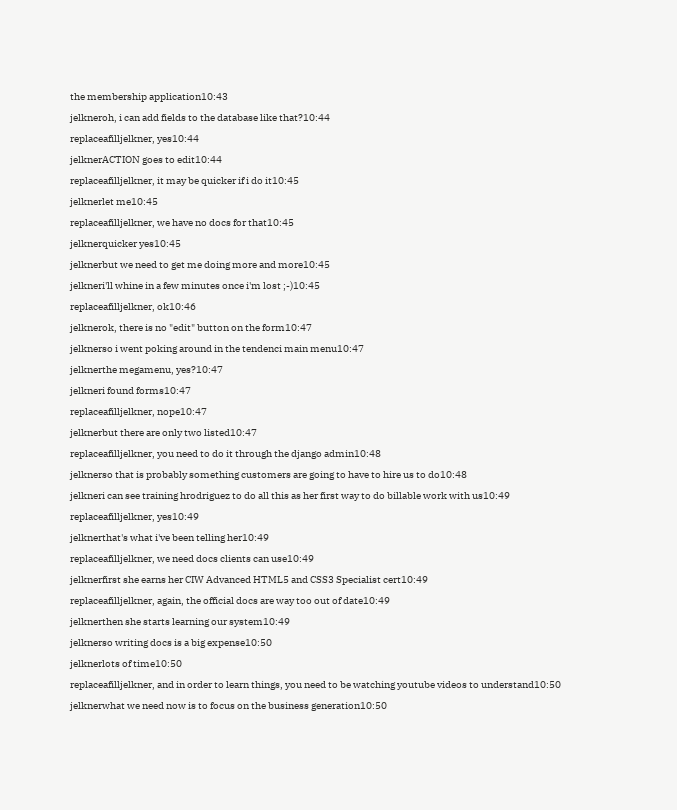the membership application10:43
jelkneroh, i can add fields to the database like that?10:44
replaceafilljelkner, yes10:44
jelknerACTION goes to edit10:44
replaceafilljelkner, it may be quicker if i do it10:45
jelknerlet me10:45
replaceafilljelkner, we have no docs for that10:45
jelknerquicker yes10:45
jelknerbut we need to get me doing more and more10:45
jelkneri'll whine in a few minutes once i'm lost ;-)10:45
replaceafilljelkner, ok10:46
jelknerok, there is no "edit" button on the form10:47
jelknerso i went poking around in the tendenci main menu10:47
jelknerthe megamenu, yes?10:47
jelkneri found forms10:47
replaceafilljelkner, nope10:47
jelknerbut there are only two listed10:47
replaceafilljelkner, you need to do it through the django admin10:48
jelknerso that is probably something customers are going to have to hire us to do10:48
jelkneri can see training hrodriguez to do all this as her first way to do billable work with us10:49
replaceafilljelkner, yes10:49
jelknerthat's what i've been telling her10:49
replaceafilljelkner, we need docs clients can use10:49
jelknerfirst she earns her CIW Advanced HTML5 and CSS3 Specialist cert10:49
replaceafilljelkner, again, the official docs are way too out of date10:49
jelknerthen she starts learning our system10:49
jelknerso writing docs is a big expense10:50
jelknerlots of time10:50
replaceafilljelkner, and in order to learn things, you need to be watching youtube videos to understand10:50
jelknerwhat we need now is to focus on the business generation10:50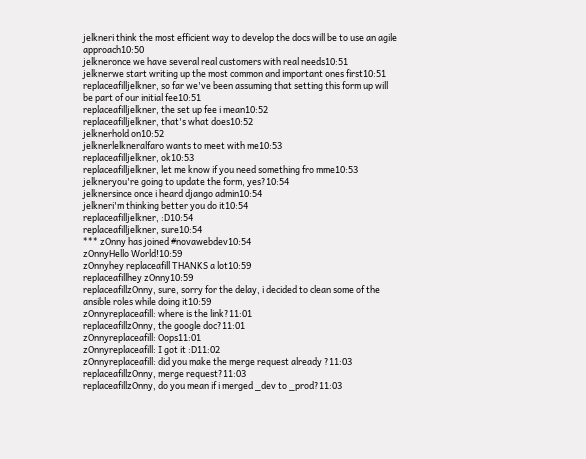jelkneri think the most efficient way to develop the docs will be to use an agile approach10:50
jelkneronce we have several real customers with real needs10:51
jelknerwe start writing up the most common and important ones first10:51
replaceafilljelkner, so far we've been assuming that setting this form up will be part of our initial fee10:51
replaceafilljelkner, the set up fee i mean10:52
replaceafilljelkner, that's what does10:52
jelknerhold on10:52
jelknerlelkneralfaro wants to meet with me10:53
replaceafilljelkner, ok10:53
replaceafilljelkner, let me know if you need something fro mme10:53
jelkneryou're going to update the form, yes?10:54
jelknersince once i heard django admin10:54
jelkneri'm thinking better you do it10:54
replaceafilljelkner, :D10:54
replaceafilljelkner, sure10:54
*** zOnny has joined #novawebdev10:54
zOnnyHello World!10:59
zOnnyhey replaceafill THANKS a lot10:59
replaceafillhey zOnny10:59
replaceafillzOnny, sure, sorry for the delay, i decided to clean some of the ansible roles while doing it10:59
zOnnyreplaceafill: where is the link?11:01
replaceafillzOnny, the google doc?11:01
zOnnyreplaceafill: Oops11:01
zOnnyreplaceafill: I got it :D11:02
zOnnyreplaceafill: did you make the merge request already ?11:03
replaceafillzOnny, merge request?11:03
replaceafillzOnny, do you mean if i merged _dev to _prod?11:03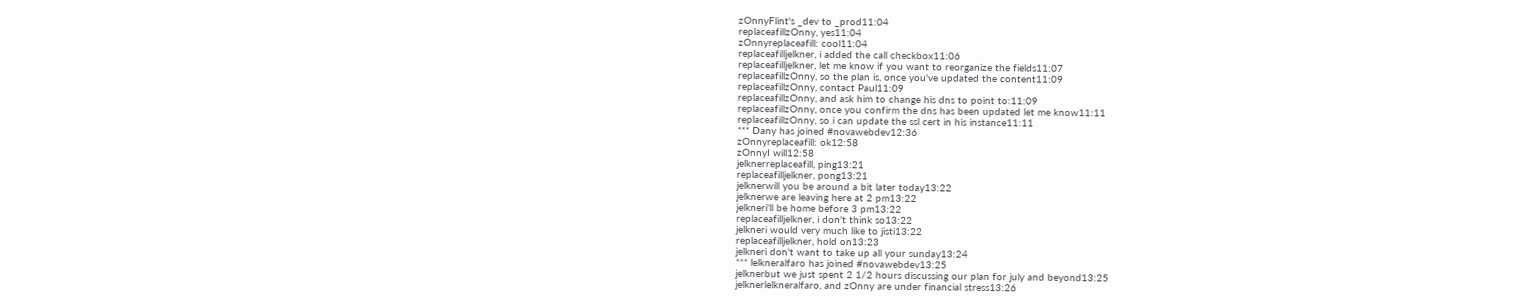zOnnyFlint's _dev to _prod11:04
replaceafillzOnny, yes11:04
zOnnyreplaceafill: cool11:04
replaceafilljelkner, i added the call checkbox11:06
replaceafilljelkner, let me know if you want to reorganize the fields11:07
replaceafillzOnny, so the plan is, once you've updated the content11:09
replaceafillzOnny, contact Paul11:09
replaceafillzOnny, and ask him to change his dns to point to:11:09
replaceafillzOnny, once you confirm the dns has been updated let me know11:11
replaceafillzOnny, so i can update the ssl cert in his instance11:11
*** Dany has joined #novawebdev12:36
zOnnyreplaceafill: ok12:58
zOnnyI will12:58
jelknerreplaceafill, ping13:21
replaceafilljelkner, pong13:21
jelknerwill you be around a bit later today13:22
jelknerwe are leaving here at 2 pm13:22
jelkneri'll be home before 3 pm13:22
replaceafilljelkner, i don't think so13:22
jelkneri would very much like to jisti13:22
replaceafilljelkner, hold on13:23
jelkneri don't want to take up all your sunday13:24
*** lelkneralfaro has joined #novawebdev13:25
jelknerbut we just spent 2 1/2 hours discussing our plan for july and beyond13:25
jelknerlelkneralfaro, and zOnny are under financial stress13:26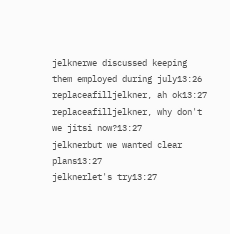jelknerwe discussed keeping them employed during july13:26
replaceafilljelkner, ah ok13:27
replaceafilljelkner, why don't we jitsi now?13:27
jelknerbut we wanted clear plans13:27
jelknerlet's try13:27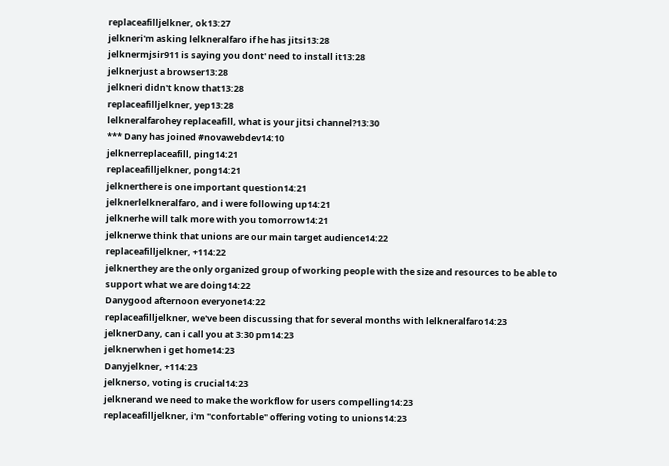replaceafilljelkner, ok13:27
jelkneri'm asking lelkneralfaro if he has jitsi13:28
jelknermjsir911 is saying you dont' need to install it13:28
jelknerjust a browser13:28
jelkneri didn't know that13:28
replaceafilljelkner, yep13:28
lelkneralfarohey replaceafill, what is your jitsi channel?13:30
*** Dany has joined #novawebdev14:10
jelknerreplaceafill, ping14:21
replaceafilljelkner, pong14:21
jelknerthere is one important question14:21
jelknerlelkneralfaro, and i were following up14:21
jelknerhe will talk more with you tomorrow14:21
jelknerwe think that unions are our main target audience14:22
replaceafilljelkner, +114:22
jelknerthey are the only organized group of working people with the size and resources to be able to support what we are doing14:22
Danygood afternoon everyone14:22
replaceafilljelkner, we've been discussing that for several months with lelkneralfaro14:23
jelknerDany, can i call you at 3:30 pm14:23
jelknerwhen i get home14:23
Danyjelkner, +114:23
jelknerso, voting is crucial14:23
jelknerand we need to make the workflow for users compelling14:23
replaceafilljelkner, i'm "confortable" offering voting to unions14:23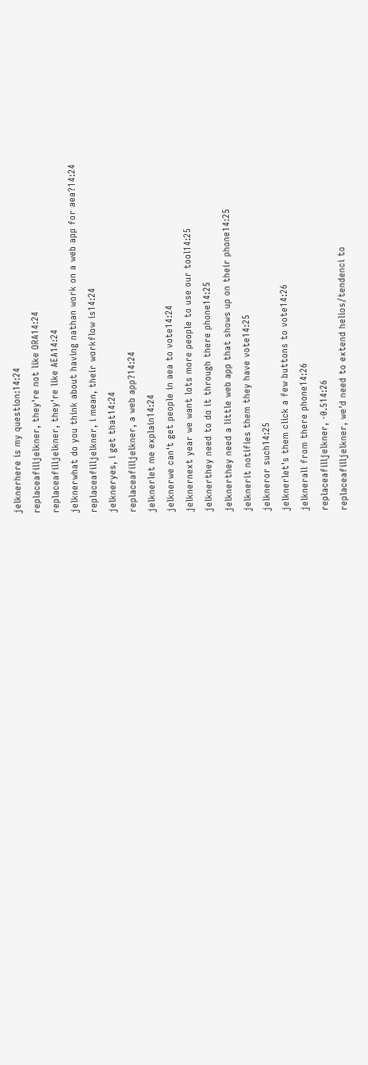jelknerhere is my question:14:24
replaceafilljelkner, they're not like ORA14:24
replaceafilljelkner, they're like AEA14:24
jelknerwhat do you think about having nathan work on a web app for aea?14:24
replaceafilljelkner, i mean, their workflow is14:24
jelkneryes, i get that14:24
replaceafilljelkner, a web app?14:24
jelknerlet me explain14:24
jelknerwe can't get people in aea to vote14:24
jelknernext year we want lots more people to use our tool14:25
jelknerthey need to do it through there phone14:25
jelknerthey need a little web app that shows up on their phone14:25
jelknerit notifies them they have vote14:25
jelkneror such14:25
jelknerlet's them click a few buttons to vote14:26
jelknerall from there phone14:26
replaceafilljelkner, -0.514:26
replaceafilljelkner, we'd need to extend helios/tendenci to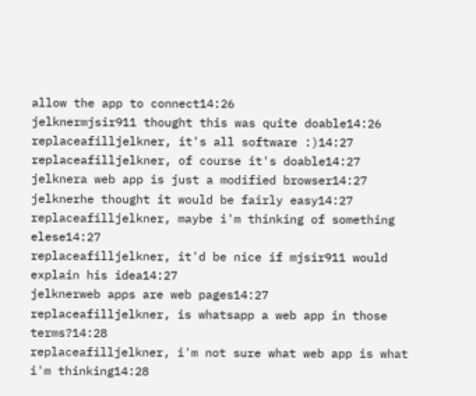allow the app to connect14:26
jelknermjsir911 thought this was quite doable14:26
replaceafilljelkner, it's all software :)14:27
replaceafilljelkner, of course it's doable14:27
jelknera web app is just a modified browser14:27
jelknerhe thought it would be fairly easy14:27
replaceafilljelkner, maybe i'm thinking of something elese14:27
replaceafilljelkner, it'd be nice if mjsir911 would explain his idea14:27
jelknerweb apps are web pages14:27
replaceafilljelkner, is whatsapp a web app in those terms?14:28
replaceafilljelkner, i'm not sure what web app is what i'm thinking14:28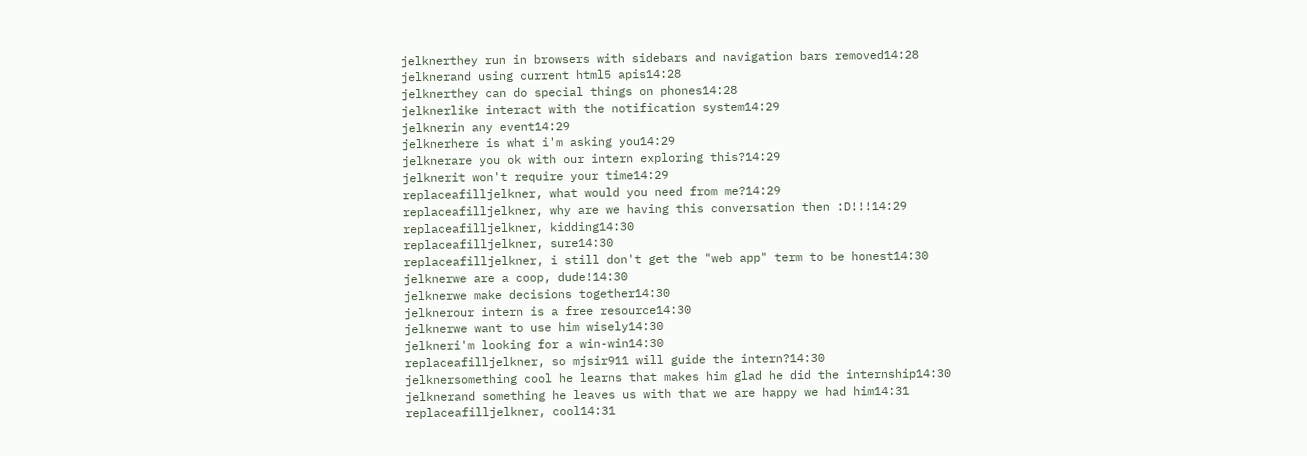jelknerthey run in browsers with sidebars and navigation bars removed14:28
jelknerand using current html5 apis14:28
jelknerthey can do special things on phones14:28
jelknerlike interact with the notification system14:29
jelknerin any event14:29
jelknerhere is what i'm asking you14:29
jelknerare you ok with our intern exploring this?14:29
jelknerit won't require your time14:29
replaceafilljelkner, what would you need from me?14:29
replaceafilljelkner, why are we having this conversation then :D!!!14:29
replaceafilljelkner, kidding14:30
replaceafilljelkner, sure14:30
replaceafilljelkner, i still don't get the "web app" term to be honest14:30
jelknerwe are a coop, dude!14:30
jelknerwe make decisions together14:30
jelknerour intern is a free resource14:30
jelknerwe want to use him wisely14:30
jelkneri'm looking for a win-win14:30
replaceafilljelkner, so mjsir911 will guide the intern?14:30
jelknersomething cool he learns that makes him glad he did the internship14:30
jelknerand something he leaves us with that we are happy we had him14:31
replaceafilljelkner, cool14:31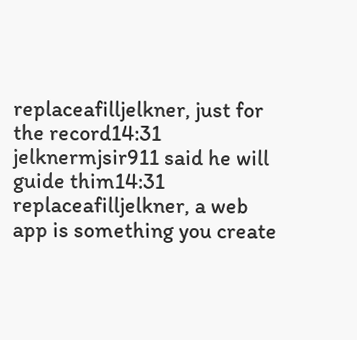replaceafilljelkner, just for the record14:31
jelknermjsir911 said he will guide thim14:31
replaceafilljelkner, a web app is something you create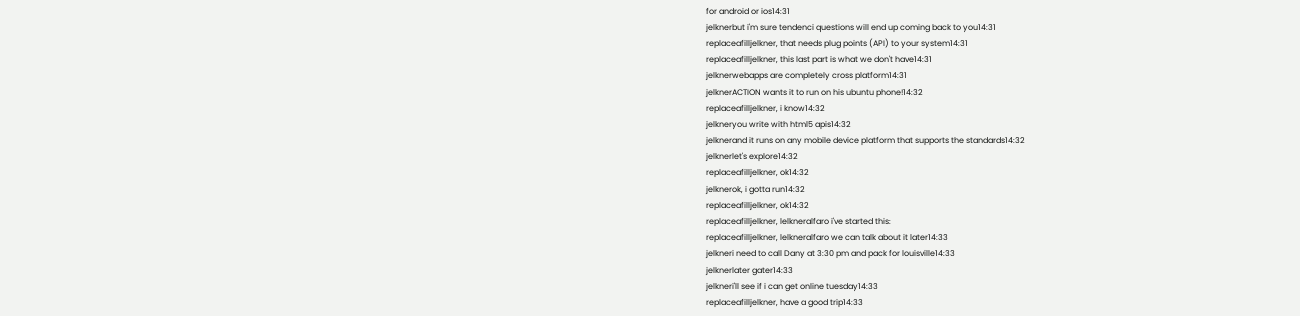for android or ios14:31
jelknerbut i'm sure tendenci questions will end up coming back to you14:31
replaceafilljelkner, that needs plug points (API) to your system14:31
replaceafilljelkner, this last part is what we don't have14:31
jelknerwebapps are completely cross platform14:31
jelknerACTION wants it to run on his ubuntu phone!14:32
replaceafilljelkner, i know14:32
jelkneryou write with html5 apis14:32
jelknerand it runs on any mobile device platform that supports the standards14:32
jelknerlet's explore14:32
replaceafilljelkner, ok14:32
jelknerok, i gotta run14:32
replaceafilljelkner, ok14:32
replaceafilljelkner, lelkneralfaro i've started this:
replaceafilljelkner, lelkneralfaro we can talk about it later14:33
jelkneri need to call Dany at 3:30 pm and pack for louisville14:33
jelknerlater gater14:33
jelkneri'll see if i can get online tuesday14:33
replaceafilljelkner, have a good trip14:33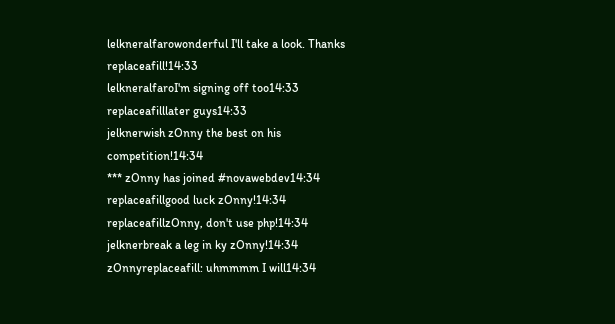lelkneralfarowonderful I'll take a look. Thanks replaceafill!14:33
lelkneralfaroI'm signing off too14:33
replaceafilllater guys14:33
jelknerwish zOnny the best on his competition!14:34
*** zOnny has joined #novawebdev14:34
replaceafillgood luck zOnny!14:34
replaceafillzOnny, don't use php!14:34
jelknerbreak a leg in ky zOnny!14:34
zOnnyreplaceafill: uhmmmm I will14:34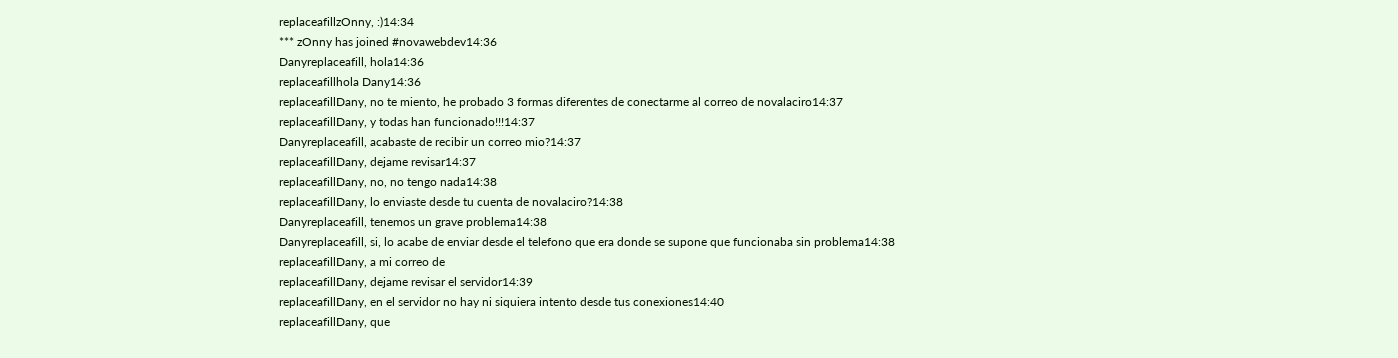replaceafillzOnny, :)14:34
*** zOnny has joined #novawebdev14:36
Danyreplaceafill, hola14:36
replaceafillhola Dany14:36
replaceafillDany, no te miento, he probado 3 formas diferentes de conectarme al correo de novalaciro14:37
replaceafillDany, y todas han funcionado!!!14:37
Danyreplaceafill, acabaste de recibir un correo mio?14:37
replaceafillDany, dejame revisar14:37
replaceafillDany, no, no tengo nada14:38
replaceafillDany, lo enviaste desde tu cuenta de novalaciro?14:38
Danyreplaceafill, tenemos un grave problema14:38
Danyreplaceafill, si, lo acabe de enviar desde el telefono que era donde se supone que funcionaba sin problema14:38
replaceafillDany, a mi correo de
replaceafillDany, dejame revisar el servidor14:39
replaceafillDany, en el servidor no hay ni siquiera intento desde tus conexiones14:40
replaceafillDany, que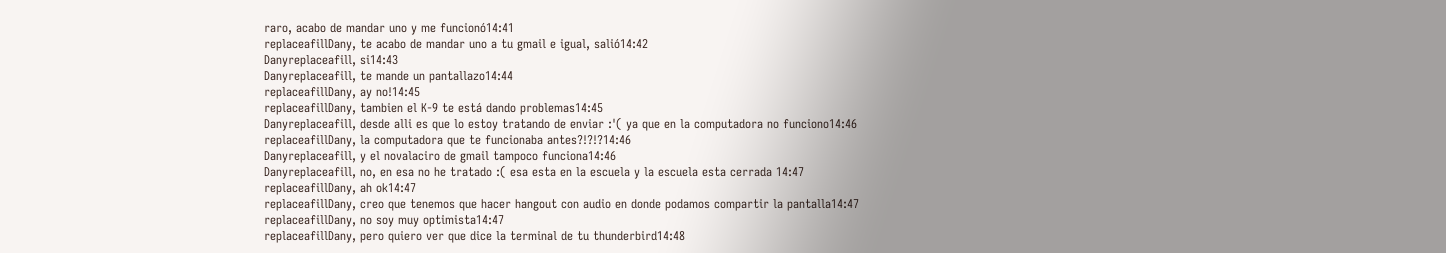raro, acabo de mandar uno y me funcionó14:41
replaceafillDany, te acabo de mandar uno a tu gmail e igual, salió14:42
Danyreplaceafill, si14:43
Danyreplaceafill, te mande un pantallazo14:44
replaceafillDany, ay no!14:45
replaceafillDany, tambien el K-9 te está dando problemas14:45
Danyreplaceafill, desde alli es que lo estoy tratando de enviar :'( ya que en la computadora no funciono14:46
replaceafillDany, la computadora que te funcionaba antes?!?!?14:46
Danyreplaceafill, y el novalaciro de gmail tampoco funciona14:46
Danyreplaceafill, no, en esa no he tratado :( esa esta en la escuela y la escuela esta cerrada 14:47
replaceafillDany, ah ok14:47
replaceafillDany, creo que tenemos que hacer hangout con audio en donde podamos compartir la pantalla14:47
replaceafillDany, no soy muy optimista14:47
replaceafillDany, pero quiero ver que dice la terminal de tu thunderbird14:48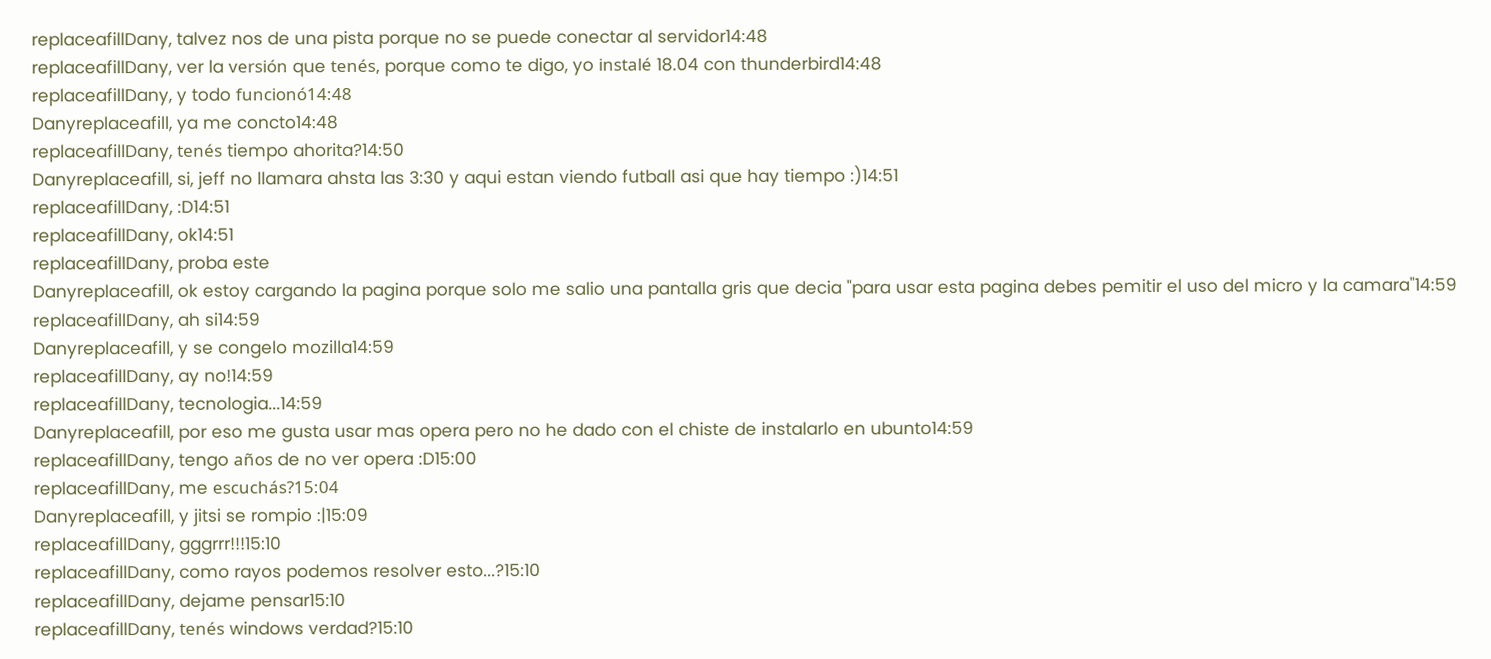replaceafillDany, talvez nos de una pista porque no se puede conectar al servidor14:48
replaceafillDany, ver la versión que tenés, porque como te digo, yo instalé 18.04 con thunderbird14:48
replaceafillDany, y todo funcionó14:48
Danyreplaceafill, ya me concto14:48
replaceafillDany, tenés tiempo ahorita?14:50
Danyreplaceafill, si, jeff no llamara ahsta las 3:30 y aqui estan viendo futball asi que hay tiempo :)14:51
replaceafillDany, :D14:51
replaceafillDany, ok14:51
replaceafillDany, proba este
Danyreplaceafill, ok estoy cargando la pagina porque solo me salio una pantalla gris que decia "para usar esta pagina debes pemitir el uso del micro y la camara"14:59
replaceafillDany, ah si14:59
Danyreplaceafill, y se congelo mozilla14:59
replaceafillDany, ay no!14:59
replaceafillDany, tecnologia...14:59
Danyreplaceafill, por eso me gusta usar mas opera pero no he dado con el chiste de instalarlo en ubunto14:59
replaceafillDany, tengo años de no ver opera :D15:00
replaceafillDany, me escuchás?15:04
Danyreplaceafill, y jitsi se rompio :|15:09
replaceafillDany, gggrrr!!!15:10
replaceafillDany, como rayos podemos resolver esto...?15:10
replaceafillDany, dejame pensar15:10
replaceafillDany, tenés windows verdad?15:10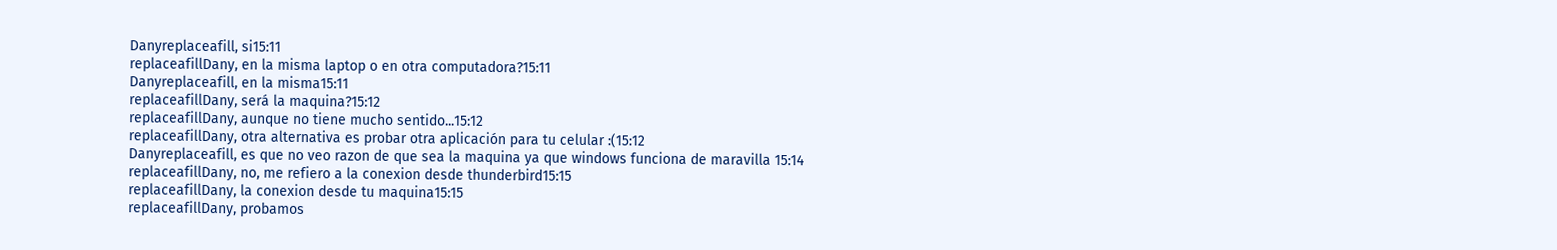Danyreplaceafill, si15:11
replaceafillDany, en la misma laptop o en otra computadora?15:11
Danyreplaceafill, en la misma15:11
replaceafillDany, será la maquina?15:12
replaceafillDany, aunque no tiene mucho sentido...15:12
replaceafillDany, otra alternativa es probar otra aplicación para tu celular :(15:12
Danyreplaceafill, es que no veo razon de que sea la maquina ya que windows funciona de maravilla 15:14
replaceafillDany, no, me refiero a la conexion desde thunderbird15:15
replaceafillDany, la conexion desde tu maquina15:15
replaceafillDany, probamos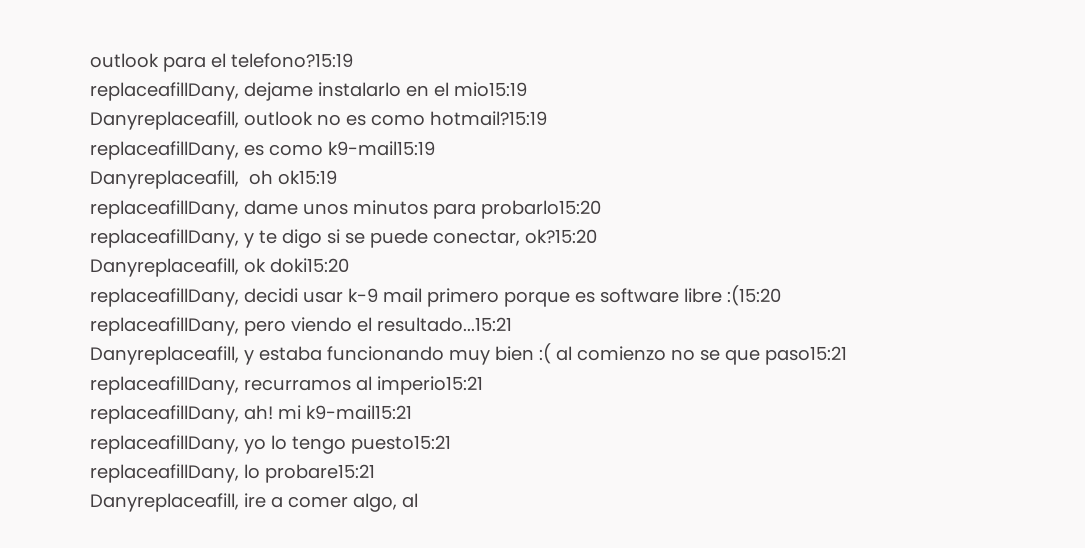outlook para el telefono?15:19
replaceafillDany, dejame instalarlo en el mio15:19
Danyreplaceafill, outlook no es como hotmail?15:19
replaceafillDany, es como k9-mail15:19
Danyreplaceafill,  oh ok15:19
replaceafillDany, dame unos minutos para probarlo15:20
replaceafillDany, y te digo si se puede conectar, ok?15:20
Danyreplaceafill, ok doki15:20
replaceafillDany, decidi usar k-9 mail primero porque es software libre :(15:20
replaceafillDany, pero viendo el resultado...15:21
Danyreplaceafill, y estaba funcionando muy bien :( al comienzo no se que paso15:21
replaceafillDany, recurramos al imperio15:21
replaceafillDany, ah! mi k9-mail15:21
replaceafillDany, yo lo tengo puesto15:21
replaceafillDany, lo probare15:21
Danyreplaceafill, ire a comer algo, al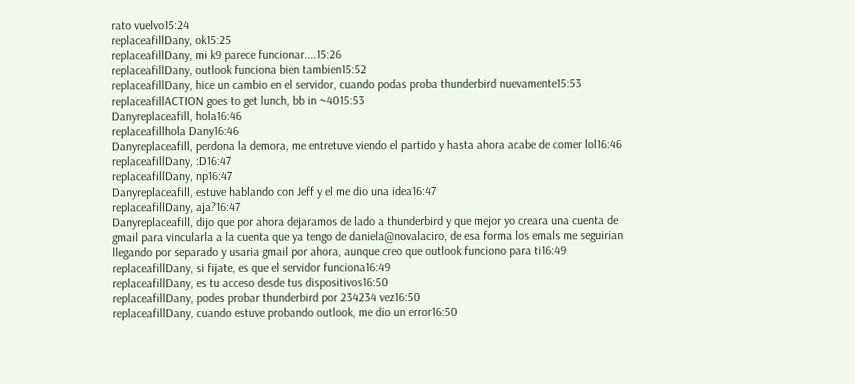rato vuelvo15:24
replaceafillDany, ok15:25
replaceafillDany, mi k9 parece funcionar....15:26
replaceafillDany, outlook funciona bien tambien15:52
replaceafillDany, hice un cambio en el servidor, cuando podas proba thunderbird nuevamente15:53
replaceafillACTION goes to get lunch, bb in ~4015:53
Danyreplaceafill, hola16:46
replaceafillhola Dany16:46
Danyreplaceafill, perdona la demora, me entretuve viendo el partido y hasta ahora acabe de comer lol16:46
replaceafillDany, :D16:47
replaceafillDany, np16:47
Danyreplaceafill, estuve hablando con Jeff y el me dio una idea16:47
replaceafillDany, aja?16:47
Danyreplaceafill, dijo que por ahora dejaramos de lado a thunderbird y que mejor yo creara una cuenta de gmail para vincularla a la cuenta que ya tengo de daniela@novalaciro, de esa forma los emals me seguirian llegando por separado y usaria gmail por ahora, aunque creo que outlook funciono para ti16:49
replaceafillDany, si fijate, es que el servidor funciona16:49
replaceafillDany, es tu acceso desde tus dispositivos16:50
replaceafillDany, podes probar thunderbird por 234234 vez16:50
replaceafillDany, cuando estuve probando outlook, me dio un error16:50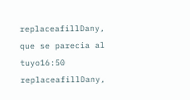replaceafillDany, que se parecia al tuyo16:50
replaceafillDany,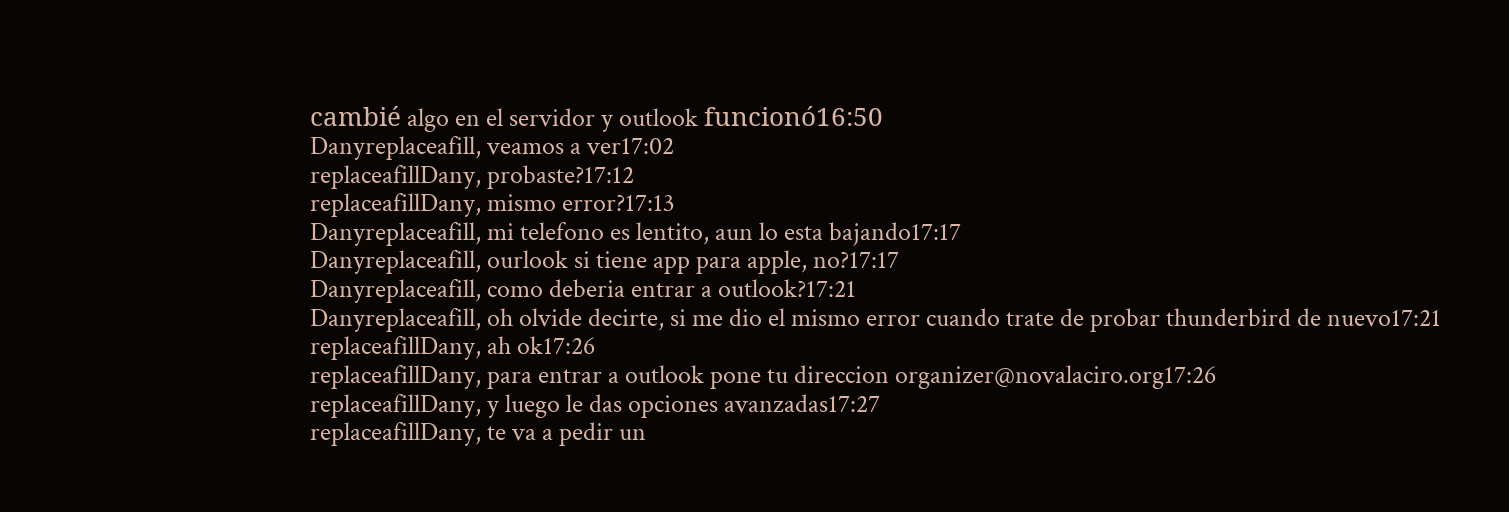cambié algo en el servidor y outlook funcionó16:50
Danyreplaceafill, veamos a ver17:02
replaceafillDany, probaste?17:12
replaceafillDany, mismo error?17:13
Danyreplaceafill, mi telefono es lentito, aun lo esta bajando17:17
Danyreplaceafill, ourlook si tiene app para apple, no?17:17
Danyreplaceafill, como deberia entrar a outlook?17:21
Danyreplaceafill, oh olvide decirte, si me dio el mismo error cuando trate de probar thunderbird de nuevo17:21
replaceafillDany, ah ok17:26
replaceafillDany, para entrar a outlook pone tu direccion organizer@novalaciro.org17:26
replaceafillDany, y luego le das opciones avanzadas17:27
replaceafillDany, te va a pedir un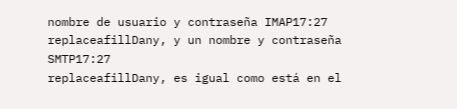nombre de usuario y contraseña IMAP17:27
replaceafillDany, y un nombre y contraseña SMTP17:27
replaceafillDany, es igual como está en el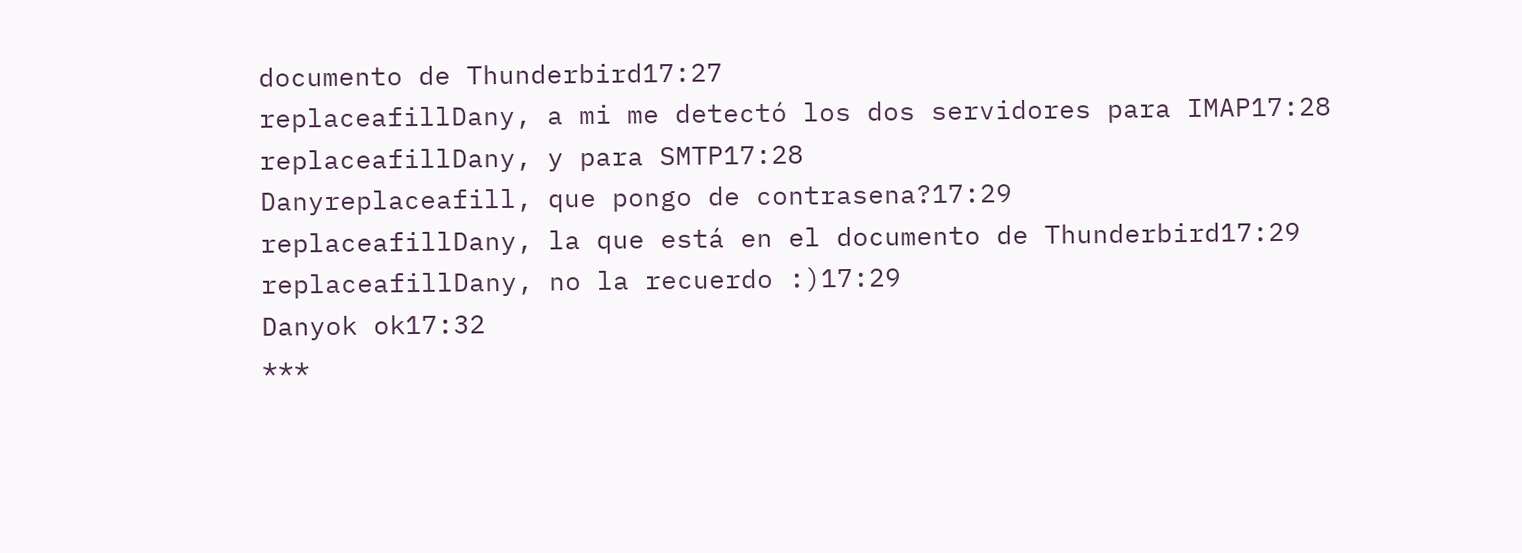documento de Thunderbird17:27
replaceafillDany, a mi me detectó los dos servidores para IMAP17:28
replaceafillDany, y para SMTP17:28
Danyreplaceafill, que pongo de contrasena?17:29
replaceafillDany, la que está en el documento de Thunderbird17:29
replaceafillDany, no la recuerdo :)17:29
Danyok ok17:32
***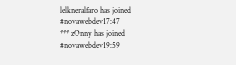lelkneralfaro has joined #novawebdev17:47
*** zOnny has joined #novawebdev19:59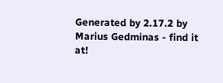Generated by 2.17.2 by Marius Gedminas - find it at!